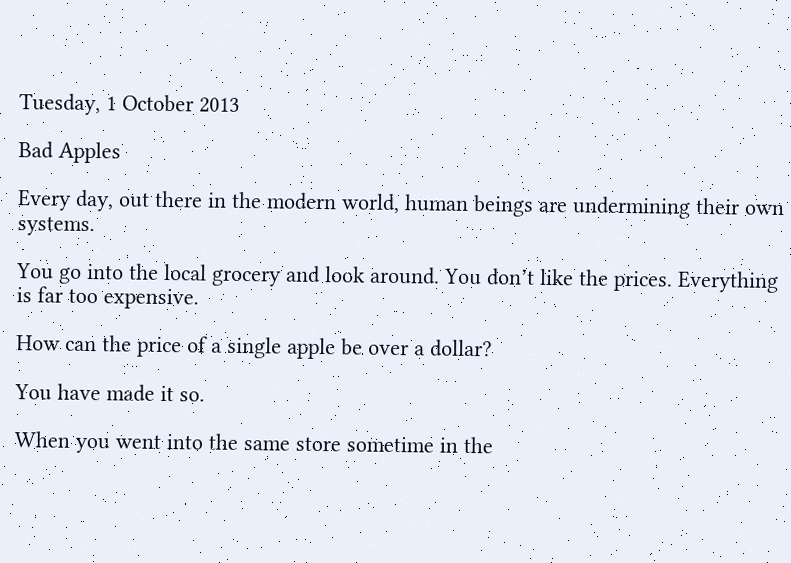Tuesday, 1 October 2013

Bad Apples

Every day, out there in the modern world, human beings are undermining their own systems.

You go into the local grocery and look around. You don’t like the prices. Everything is far too expensive.

How can the price of a single apple be over a dollar?

You have made it so.

When you went into the same store sometime in the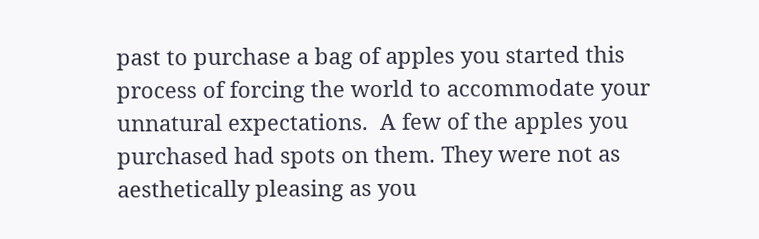past to purchase a bag of apples you started this process of forcing the world to accommodate your unnatural expectations.  A few of the apples you purchased had spots on them. They were not as aesthetically pleasing as you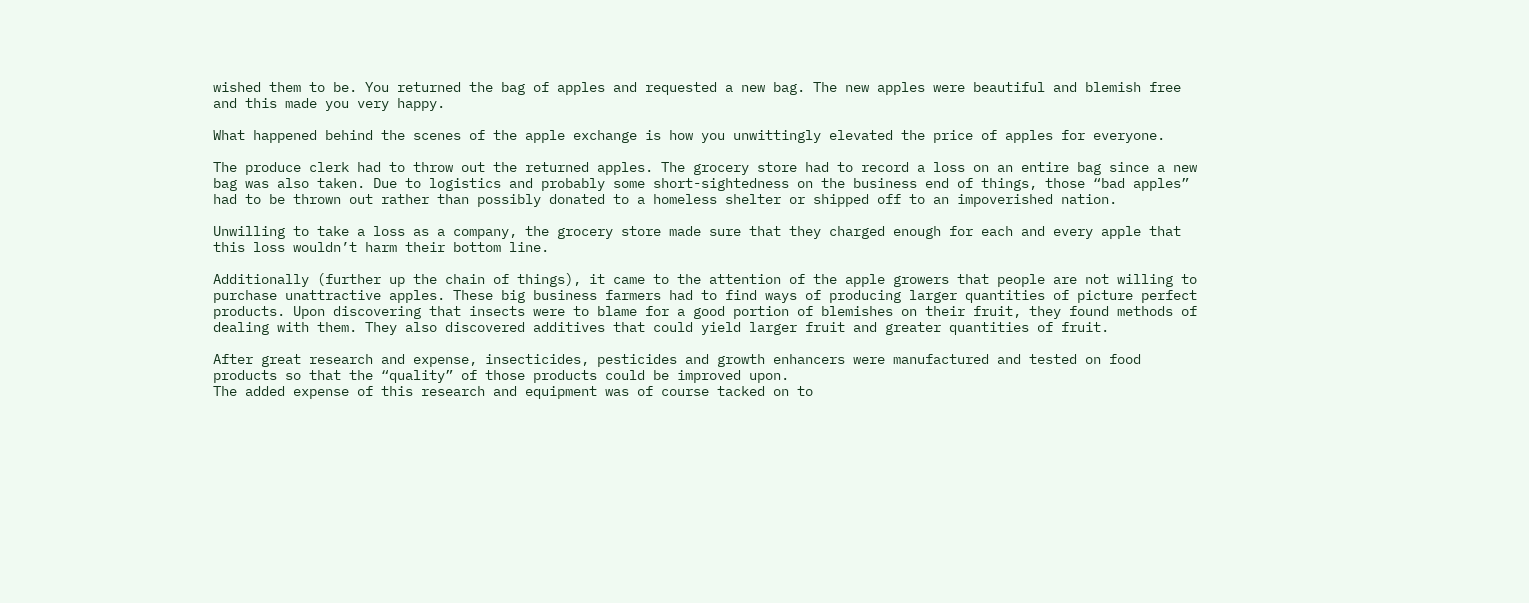wished them to be. You returned the bag of apples and requested a new bag. The new apples were beautiful and blemish free and this made you very happy.

What happened behind the scenes of the apple exchange is how you unwittingly elevated the price of apples for everyone.

The produce clerk had to throw out the returned apples. The grocery store had to record a loss on an entire bag since a new bag was also taken. Due to logistics and probably some short-sightedness on the business end of things, those “bad apples” had to be thrown out rather than possibly donated to a homeless shelter or shipped off to an impoverished nation.

Unwilling to take a loss as a company, the grocery store made sure that they charged enough for each and every apple that this loss wouldn’t harm their bottom line.

Additionally (further up the chain of things), it came to the attention of the apple growers that people are not willing to purchase unattractive apples. These big business farmers had to find ways of producing larger quantities of picture perfect products. Upon discovering that insects were to blame for a good portion of blemishes on their fruit, they found methods of dealing with them. They also discovered additives that could yield larger fruit and greater quantities of fruit.

After great research and expense, insecticides, pesticides and growth enhancers were manufactured and tested on food products so that the “quality” of those products could be improved upon.
The added expense of this research and equipment was of course tacked on to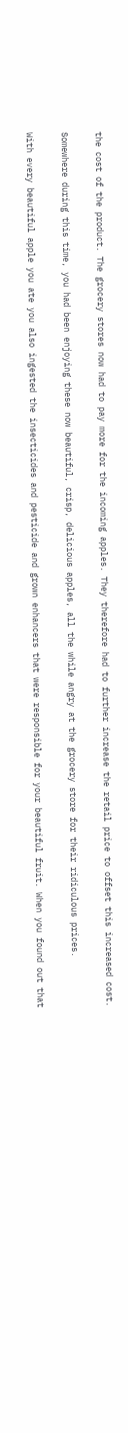the cost of the product. The grocery stores now had to pay more for the incoming apples. They therefore had to further increase the retail price to offset this increased cost.

Somewhere during this time, you had been enjoying these now beautiful, crisp, delicious apples, all the while angry at the grocery store for their ridiculous prices.

With every beautiful apple you ate you also ingested the insecticides and pesticide and grown enhancers that were responsible for your beautiful fruit. When you found out that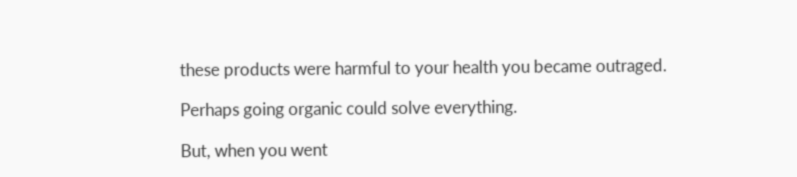these products were harmful to your health you became outraged.

Perhaps going organic could solve everything.

But, when you went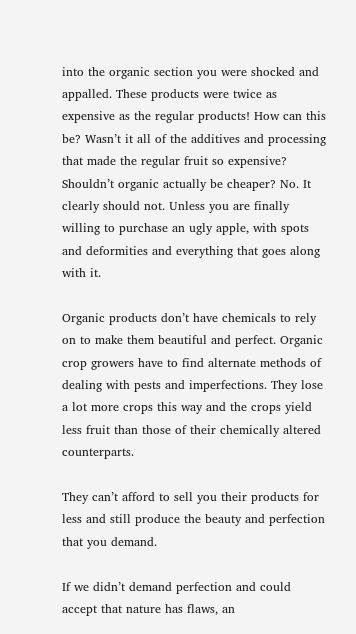into the organic section you were shocked and appalled. These products were twice as expensive as the regular products! How can this be? Wasn’t it all of the additives and processing that made the regular fruit so expensive? Shouldn’t organic actually be cheaper? No. It clearly should not. Unless you are finally willing to purchase an ugly apple, with spots and deformities and everything that goes along with it.

Organic products don’t have chemicals to rely on to make them beautiful and perfect. Organic crop growers have to find alternate methods of dealing with pests and imperfections. They lose a lot more crops this way and the crops yield less fruit than those of their chemically altered counterparts.

They can’t afford to sell you their products for less and still produce the beauty and perfection that you demand.

If we didn’t demand perfection and could accept that nature has flaws, an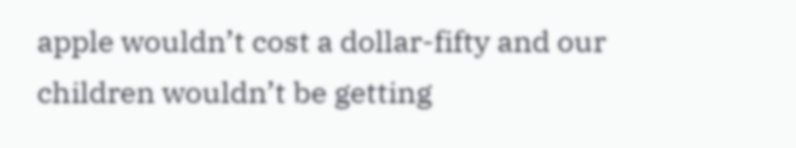apple wouldn’t cost a dollar-fifty and our children wouldn’t be getting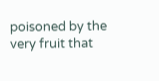poisoned by the very fruit that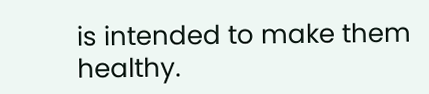is intended to make them healthy.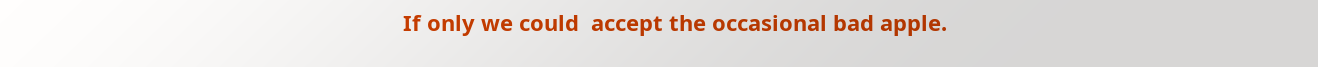If only we could  accept the occasional bad apple.